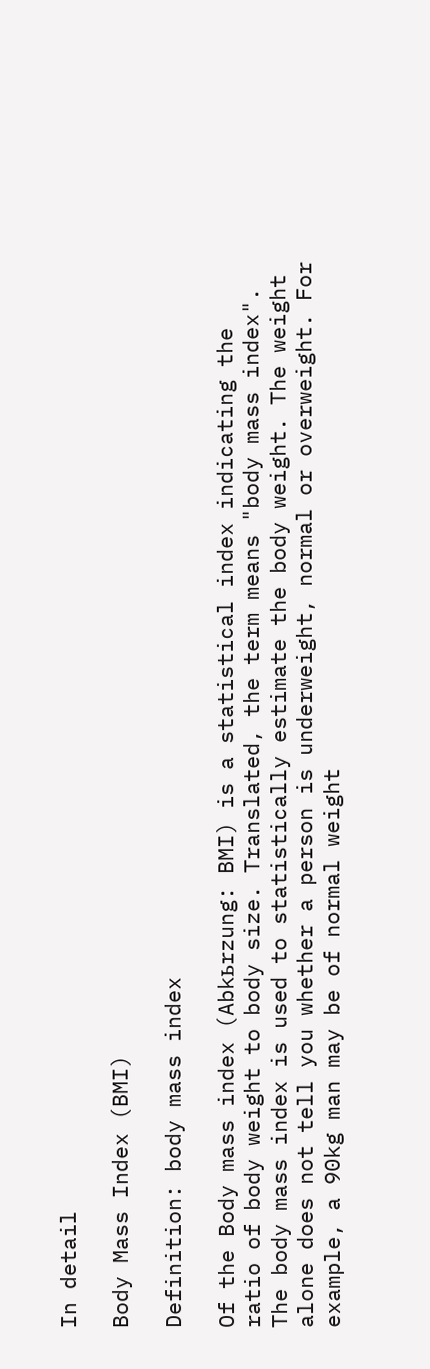In detail

Body Mass Index (BMI)

Definition: body mass index

Of the Body mass index (Abkьrzung: BMI) is a statistical index indicating the ratio of body weight to body size. Translated, the term means "body mass index". The body mass index is used to statistically estimate the body weight. The weight alone does not tell you whether a person is underweight, normal or overweight. For example, a 90kg man may be of normal weight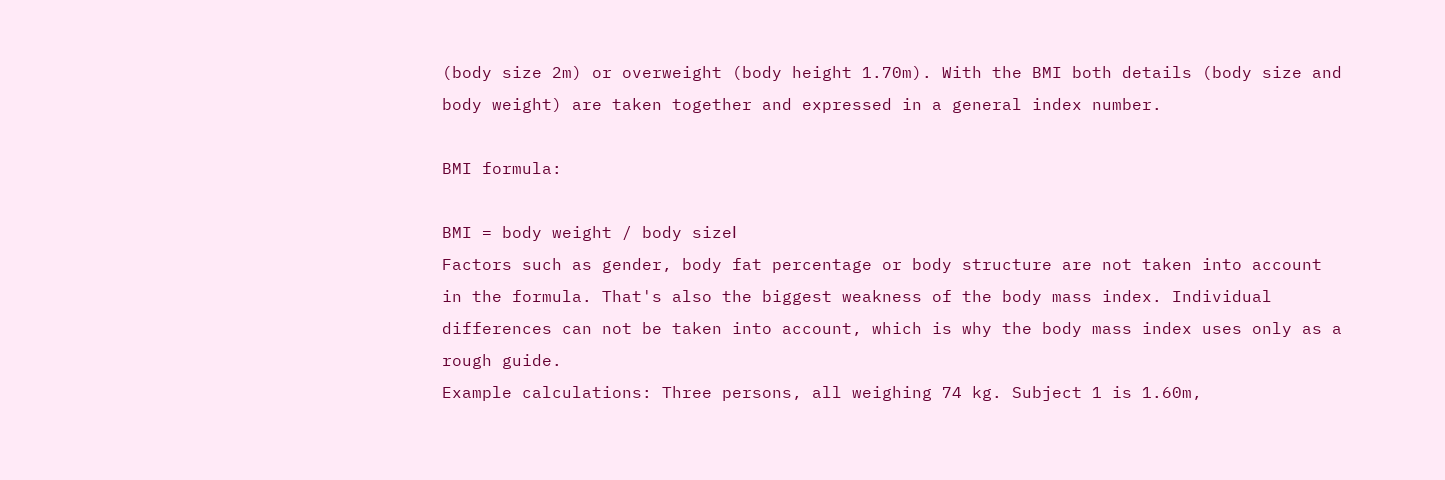(body size 2m) or overweight (body height 1.70m). With the BMI both details (body size and body weight) are taken together and expressed in a general index number.

BMI formula:

BMI = body weight / body sizeІ
Factors such as gender, body fat percentage or body structure are not taken into account in the formula. That's also the biggest weakness of the body mass index. Individual differences can not be taken into account, which is why the body mass index uses only as a rough guide.
Example calculations: Three persons, all weighing 74 kg. Subject 1 is 1.60m,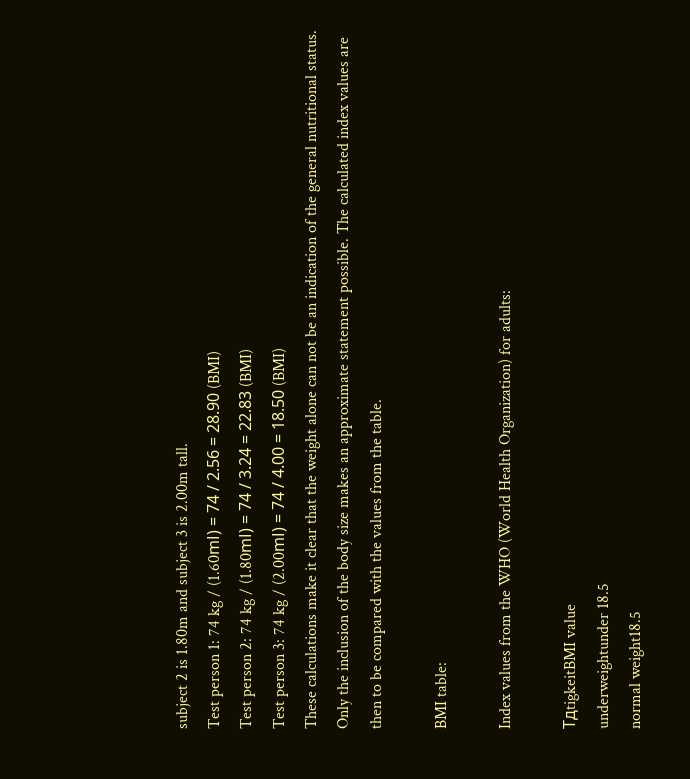subject 2 is 1.80m and subject 3 is 2.00m tall.
Test person 1: 74 kg / (1.60mІ) = 74 / 2.56 = 28.90 (BMI)
Test person 2: 74 kg / (1.80mІ) = 74 / 3.24 = 22.83 (BMI)
Test person 3: 74 kg / (2.00mІ) = 74 / 4.00 = 18.50 (BMI)
These calculations make it clear that the weight alone can not be an indication of the general nutritional status. Only the inclusion of the body size makes an approximate statement possible. The calculated index values are then to be compared with the values from the table.

BMI table:

Index values from the WHO (World Health Organization) for adults:

TдtigkeitBMI value
underweightunder 18.5
normal weight18.5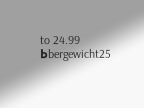to 24.99
Ьbergewicht25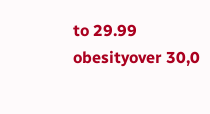to 29.99
obesityover 30,0